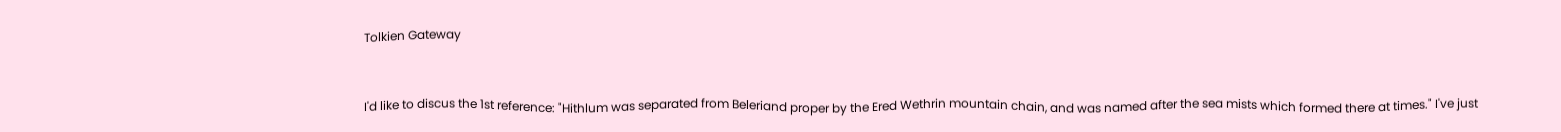Tolkien Gateway


I'd like to discus the 1st reference: "Hithlum was separated from Beleriand proper by the Ered Wethrin mountain chain, and was named after the sea mists which formed there at times." I've just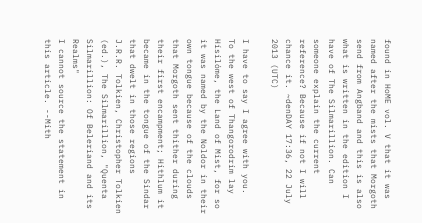found in HoME vol. V that it was named after the mists that Morgoth send from Angband and this is also what is written in the edition I have of The Silmarillion. Can someone explain the current reference? Because if not I will chance it. ~denDAY 17:36, 22 July 2013 (UTC)

I have to say I agree with you.
To the west of Thangorodrim lay Hísilóme, the Land of Mist, for so it was named by the Noldor in their own tongue because of the clouds that Morgoth sent thither during their first encampment; Hithlum it became in the tongue of the Sindar that dwelt in those regions
J.R.R. Tolkien, Christopher Tolkien (ed.), The Silmarillion, "Quenta Silmarillion: Of Beleriand and its Realms"
I cannot source the statement in this article. --Mith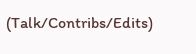(Talk/Contribs/Edits)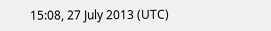15:08, 27 July 2013 (UTC)